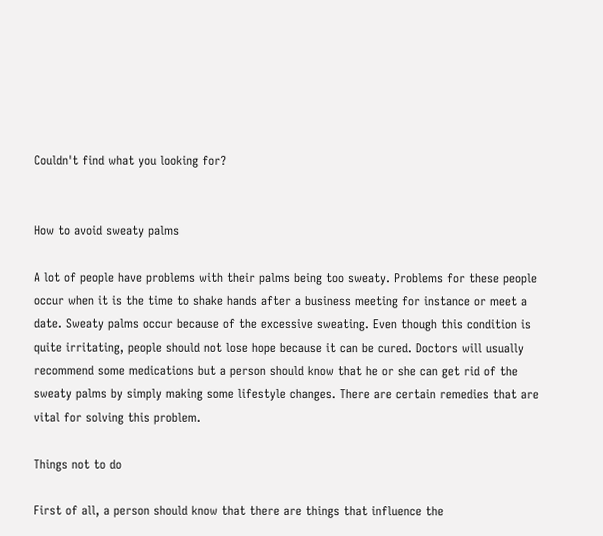Couldn't find what you looking for?


How to avoid sweaty palms

A lot of people have problems with their palms being too sweaty. Problems for these people occur when it is the time to shake hands after a business meeting for instance or meet a date. Sweaty palms occur because of the excessive sweating. Even though this condition is quite irritating, people should not lose hope because it can be cured. Doctors will usually recommend some medications but a person should know that he or she can get rid of the sweaty palms by simply making some lifestyle changes. There are certain remedies that are vital for solving this problem.

Things not to do

First of all, a person should know that there are things that influence the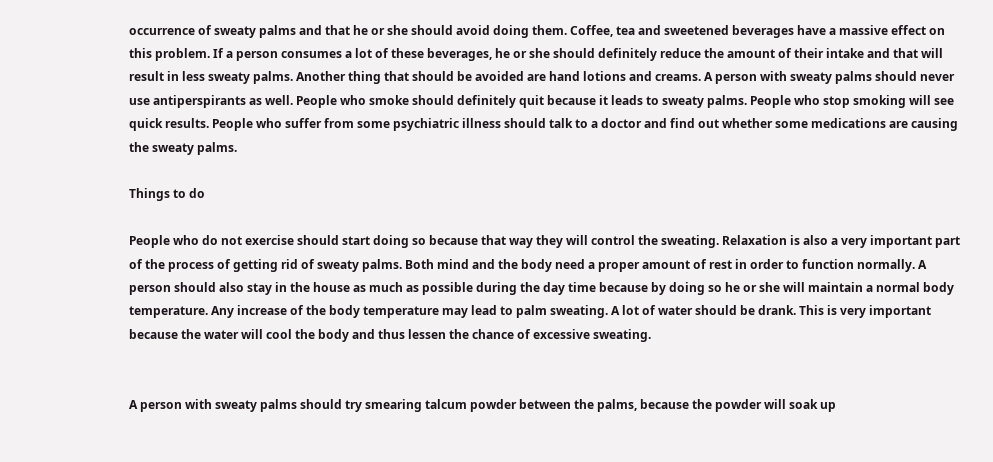occurrence of sweaty palms and that he or she should avoid doing them. Coffee, tea and sweetened beverages have a massive effect on this problem. If a person consumes a lot of these beverages, he or she should definitely reduce the amount of their intake and that will result in less sweaty palms. Another thing that should be avoided are hand lotions and creams. A person with sweaty palms should never use antiperspirants as well. People who smoke should definitely quit because it leads to sweaty palms. People who stop smoking will see quick results. People who suffer from some psychiatric illness should talk to a doctor and find out whether some medications are causing the sweaty palms.

Things to do

People who do not exercise should start doing so because that way they will control the sweating. Relaxation is also a very important part of the process of getting rid of sweaty palms. Both mind and the body need a proper amount of rest in order to function normally. A person should also stay in the house as much as possible during the day time because by doing so he or she will maintain a normal body temperature. Any increase of the body temperature may lead to palm sweating. A lot of water should be drank. This is very important because the water will cool the body and thus lessen the chance of excessive sweating.


A person with sweaty palms should try smearing talcum powder between the palms, because the powder will soak up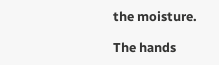the moisture.

The hands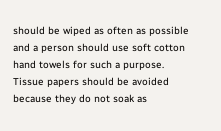should be wiped as often as possible and a person should use soft cotton hand towels for such a purpose. Tissue papers should be avoided because they do not soak as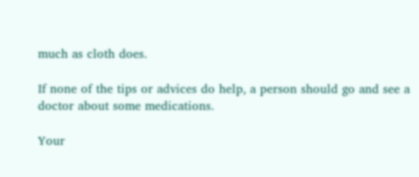much as cloth does.

If none of the tips or advices do help, a person should go and see a doctor about some medications.

Your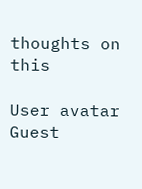thoughts on this

User avatar Guest